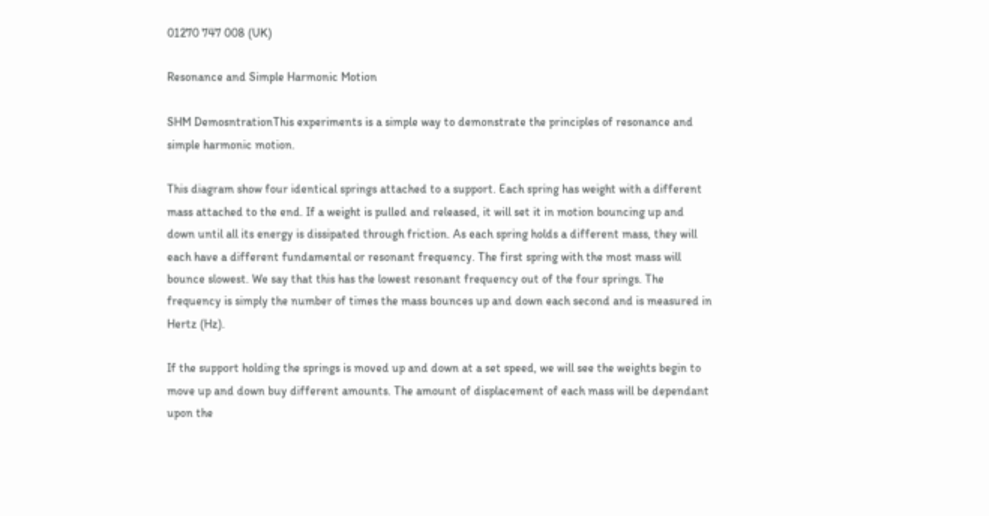01270 747 008 (UK)

Resonance and Simple Harmonic Motion

SHM DemosntrationThis experiments is a simple way to demonstrate the principles of resonance and simple harmonic motion.

This diagram show four identical springs attached to a support. Each spring has weight with a different mass attached to the end. If a weight is pulled and released, it will set it in motion bouncing up and down until all its energy is dissipated through friction. As each spring holds a different mass, they will each have a different fundamental or resonant frequency. The first spring with the most mass will bounce slowest. We say that this has the lowest resonant frequency out of the four springs. The frequency is simply the number of times the mass bounces up and down each second and is measured in Hertz (Hz).

If the support holding the springs is moved up and down at a set speed, we will see the weights begin to move up and down buy different amounts. The amount of displacement of each mass will be dependant upon the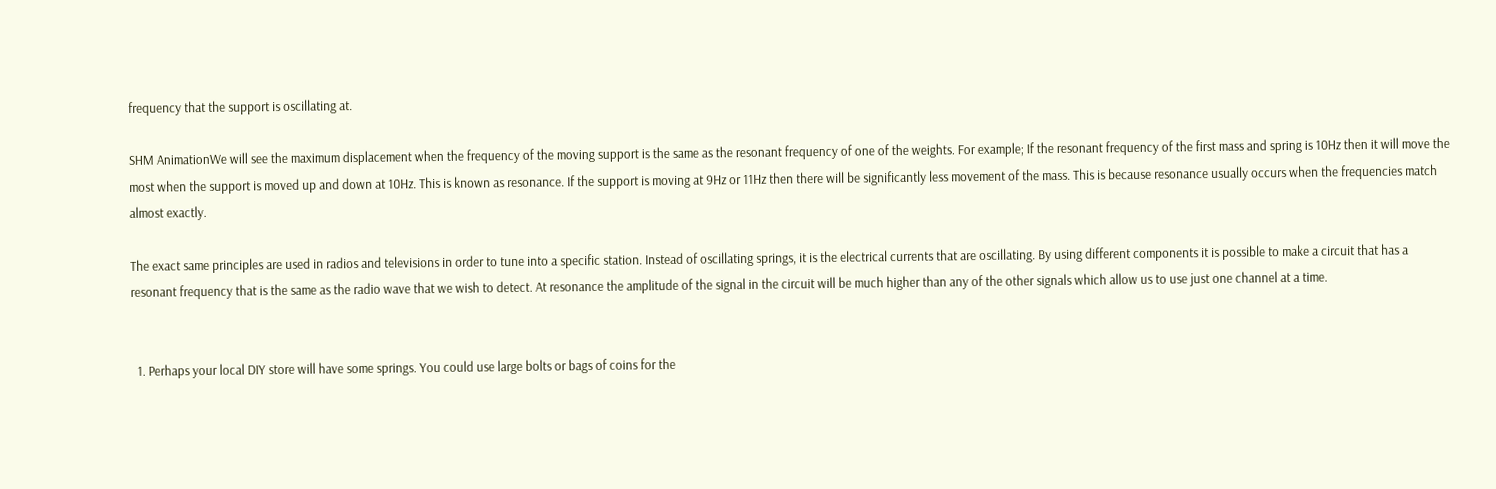frequency that the support is oscillating at.

SHM AnimationWe will see the maximum displacement when the frequency of the moving support is the same as the resonant frequency of one of the weights. For example; If the resonant frequency of the first mass and spring is 10Hz then it will move the most when the support is moved up and down at 10Hz. This is known as resonance. If the support is moving at 9Hz or 11Hz then there will be significantly less movement of the mass. This is because resonance usually occurs when the frequencies match almost exactly.

The exact same principles are used in radios and televisions in order to tune into a specific station. Instead of oscillating springs, it is the electrical currents that are oscillating. By using different components it is possible to make a circuit that has a resonant frequency that is the same as the radio wave that we wish to detect. At resonance the amplitude of the signal in the circuit will be much higher than any of the other signals which allow us to use just one channel at a time.


  1. Perhaps your local DIY store will have some springs. You could use large bolts or bags of coins for the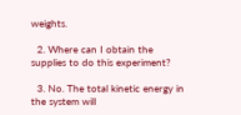weights.

  2. Where can I obtain the supplies to do this experiment?

  3. No. The total kinetic energy in the system will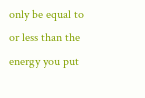only be equal to or less than the energy you put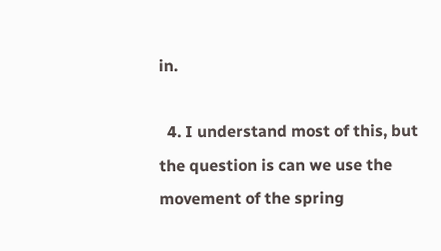in.

  4. I understand most of this, but the question is can we use the movement of the spring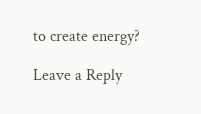to create energy?

Leave a Reply